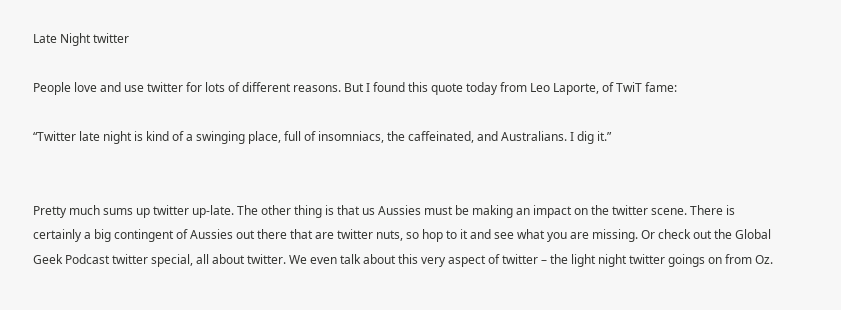Late Night twitter

People love and use twitter for lots of different reasons. But I found this quote today from Leo Laporte, of TwiT fame:

“Twitter late night is kind of a swinging place, full of insomniacs, the caffeinated, and Australians. I dig it.”


Pretty much sums up twitter up-late. The other thing is that us Aussies must be making an impact on the twitter scene. There is certainly a big contingent of Aussies out there that are twitter nuts, so hop to it and see what you are missing. Or check out the Global Geek Podcast twitter special, all about twitter. We even talk about this very aspect of twitter – the light night twitter goings on from Oz.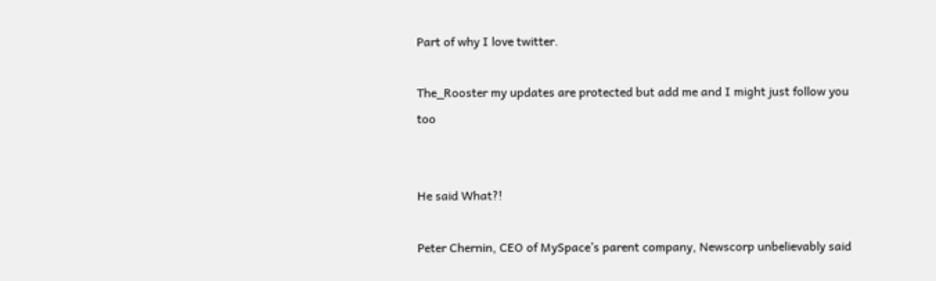Part of why I love twitter.

The_Rooster my updates are protected but add me and I might just follow you too


He said What?!

Peter Chernin, CEO of MySpace’s parent company, Newscorp unbelievably said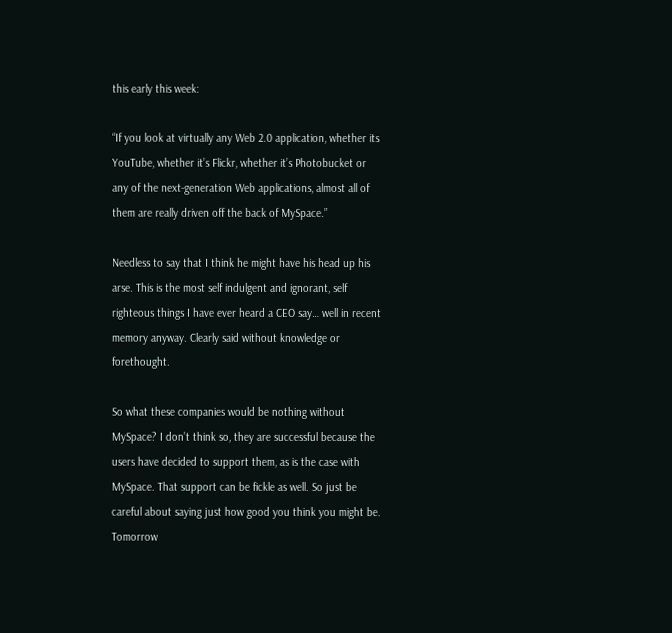this early this week:

“If you look at virtually any Web 2.0 application, whether its YouTube, whether it’s Flickr, whether it’s Photobucket or any of the next-generation Web applications, almost all of them are really driven off the back of MySpace.”

Needless to say that I think he might have his head up his arse. This is the most self indulgent and ignorant, self righteous things I have ever heard a CEO say… well in recent memory anyway. Clearly said without knowledge or forethought.

So what these companies would be nothing without MySpace? I don’t think so, they are successful because the users have decided to support them, as is the case with MySpace. That support can be fickle as well. So just be careful about saying just how good you think you might be. Tomorrow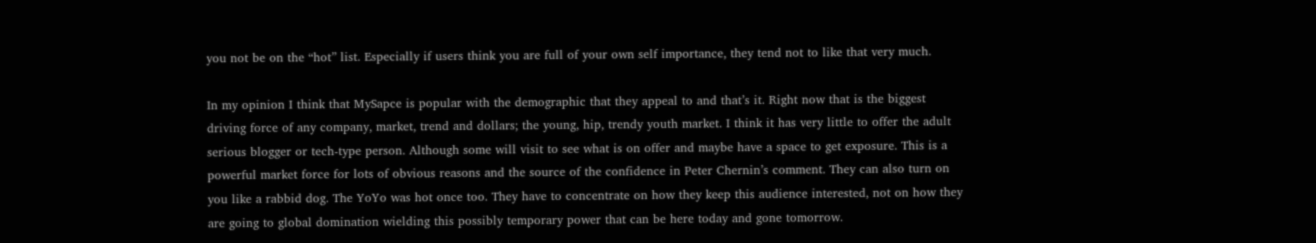you not be on the “hot” list. Especially if users think you are full of your own self importance, they tend not to like that very much.

In my opinion I think that MySapce is popular with the demographic that they appeal to and that’s it. Right now that is the biggest driving force of any company, market, trend and dollars; the young, hip, trendy youth market. I think it has very little to offer the adult serious blogger or tech-type person. Although some will visit to see what is on offer and maybe have a space to get exposure. This is a powerful market force for lots of obvious reasons and the source of the confidence in Peter Chernin’s comment. They can also turn on you like a rabbid dog. The YoYo was hot once too. They have to concentrate on how they keep this audience interested, not on how they are going to global domination wielding this possibly temporary power that can be here today and gone tomorrow.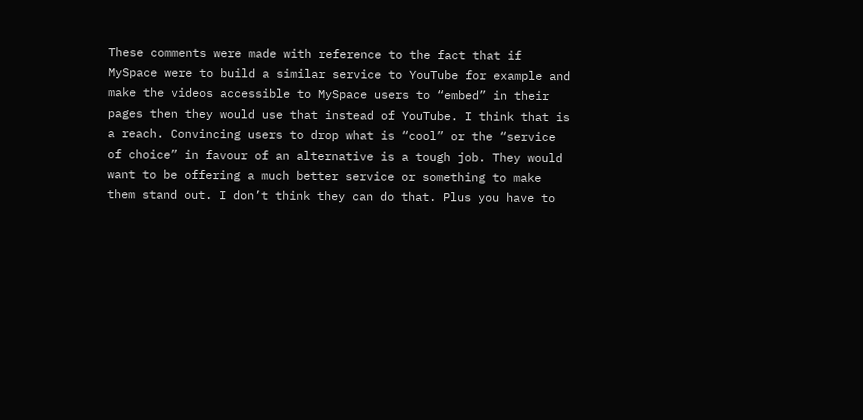These comments were made with reference to the fact that if MySpace were to build a similar service to YouTube for example and make the videos accessible to MySpace users to “embed” in their pages then they would use that instead of YouTube. I think that is a reach. Convincing users to drop what is “cool” or the “service of choice” in favour of an alternative is a tough job. They would want to be offering a much better service or something to make them stand out. I don’t think they can do that. Plus you have to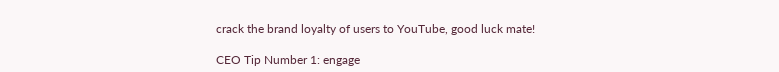crack the brand loyalty of users to YouTube, good luck mate!

CEO Tip Number 1: engage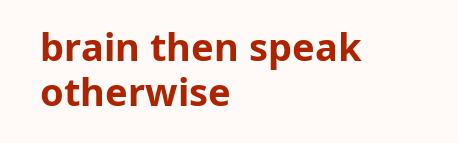brain then speak otherwise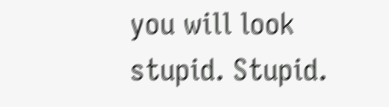you will look stupid. Stupid.